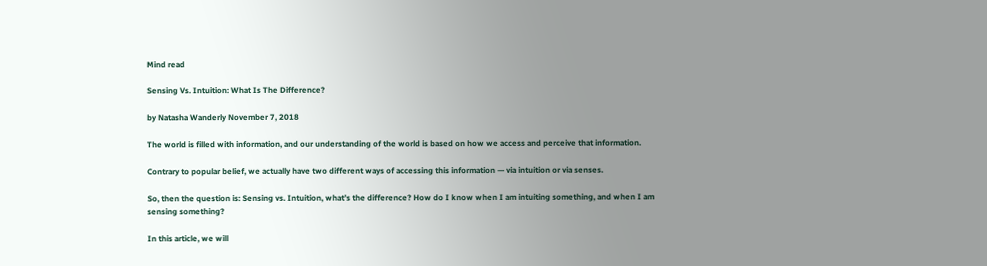Mind read

Sensing Vs. Intuition: What Is The Difference?

by Natasha Wanderly November 7, 2018

The world is filled with information, and our understanding of the world is based on how we access and perceive that information.

Contrary to popular belief, we actually have two different ways of accessing this information — via intuition or via senses.

So, then the question is: Sensing vs. Intuition, what’s the difference? How do I know when I am intuiting something, and when I am sensing something?

In this article, we will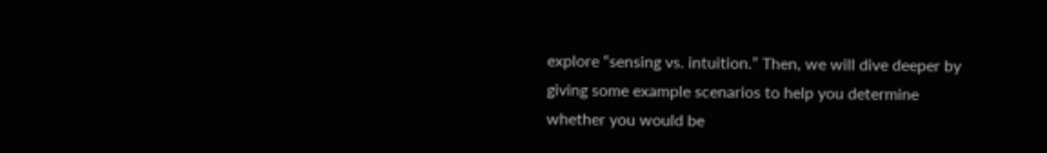explore “sensing vs. intuition.” Then, we will dive deeper by giving some example scenarios to help you determine whether you would be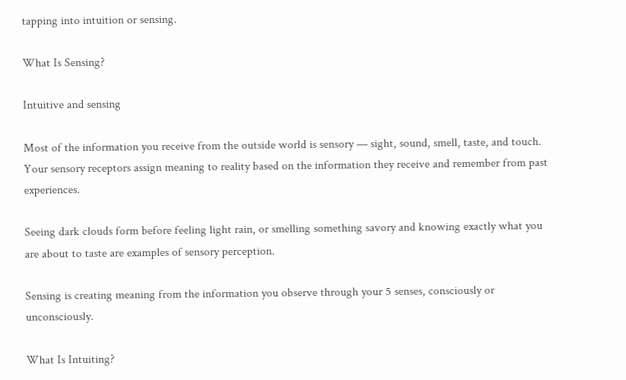tapping into intuition or sensing.

What Is Sensing?

Intuitive and sensing

Most of the information you receive from the outside world is sensory — sight, sound, smell, taste, and touch. Your sensory receptors assign meaning to reality based on the information they receive and remember from past experiences.

Seeing dark clouds form before feeling light rain, or smelling something savory and knowing exactly what you are about to taste are examples of sensory perception.

Sensing is creating meaning from the information you observe through your 5 senses, consciously or unconsciously.

What Is Intuiting?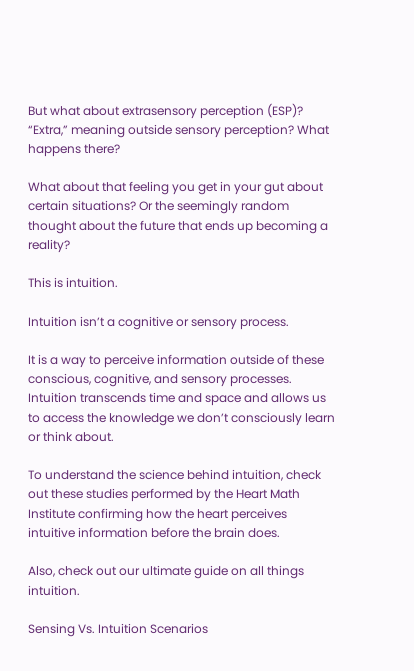But what about extrasensory perception (ESP)? “Extra,” meaning outside sensory perception? What happens there?

What about that feeling you get in your gut about certain situations? Or the seemingly random thought about the future that ends up becoming a reality?

This is intuition.

Intuition isn’t a cognitive or sensory process.

It is a way to perceive information outside of these conscious, cognitive, and sensory processes. Intuition transcends time and space and allows us to access the knowledge we don’t consciously learn or think about.

To understand the science behind intuition, check out these studies performed by the Heart Math Institute confirming how the heart perceives intuitive information before the brain does.

Also, check out our ultimate guide on all things intuition.

Sensing Vs. Intuition Scenarios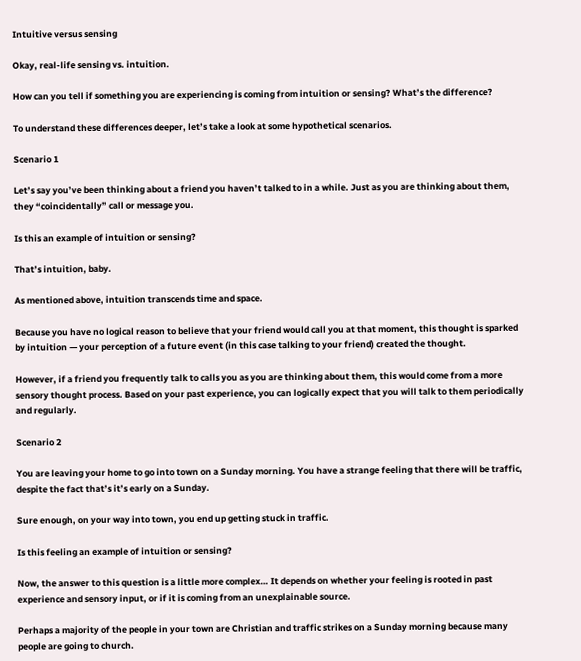Intuitive versus sensing

Okay, real-life sensing vs. intuition.

How can you tell if something you are experiencing is coming from intuition or sensing? What’s the difference?

To understand these differences deeper, let’s take a look at some hypothetical scenarios.

Scenario 1

Let’s say you’ve been thinking about a friend you haven’t talked to in a while. Just as you are thinking about them, they “coincidentally” call or message you.

Is this an example of intuition or sensing?

That’s intuition, baby.

As mentioned above, intuition transcends time and space.

Because you have no logical reason to believe that your friend would call you at that moment, this thought is sparked by intuition — your perception of a future event (in this case talking to your friend) created the thought.

However, if a friend you frequently talk to calls you as you are thinking about them, this would come from a more sensory thought process. Based on your past experience, you can logically expect that you will talk to them periodically and regularly.

Scenario 2

You are leaving your home to go into town on a Sunday morning. You have a strange feeling that there will be traffic, despite the fact that’s it’s early on a Sunday.

Sure enough, on your way into town, you end up getting stuck in traffic.

Is this feeling an example of intuition or sensing?

Now, the answer to this question is a little more complex… It depends on whether your feeling is rooted in past experience and sensory input, or if it is coming from an unexplainable source.

Perhaps a majority of the people in your town are Christian and traffic strikes on a Sunday morning because many people are going to church.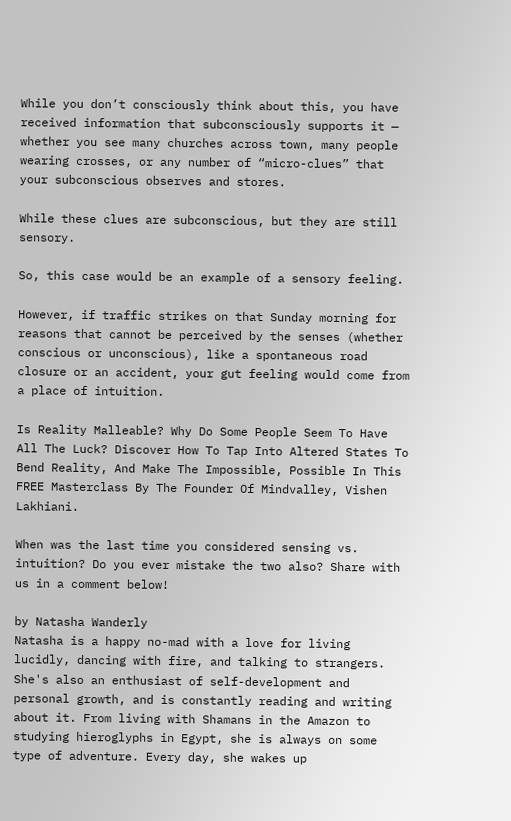While you don’t consciously think about this, you have received information that subconsciously supports it — whether you see many churches across town, many people wearing crosses, or any number of “micro-clues” that your subconscious observes and stores.

While these clues are subconscious, but they are still sensory.

So, this case would be an example of a sensory feeling.

However, if traffic strikes on that Sunday morning for reasons that cannot be perceived by the senses (whether conscious or unconscious), like a spontaneous road closure or an accident, your gut feeling would come from a place of intuition.

Is Reality Malleable? Why Do Some People Seem To Have All The Luck? Discover How To Tap Into Altered States To Bend Reality, And Make The Impossible, Possible In This FREE Masterclass By The Founder Of Mindvalley, Vishen Lakhiani.

When was the last time you considered sensing vs. intuition? Do you ever mistake the two also? Share with us in a comment below!

by Natasha Wanderly
Natasha is a happy no-mad with a love for living lucidly, dancing with fire, and talking to strangers. She's also an enthusiast of self-development and personal growth, and is constantly reading and writing about it. From living with Shamans in the Amazon to studying hieroglyphs in Egypt, she is always on some type of adventure. Every day, she wakes up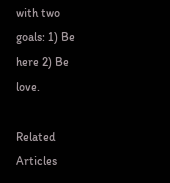with two goals: 1) Be here 2) Be love.

Related Articles